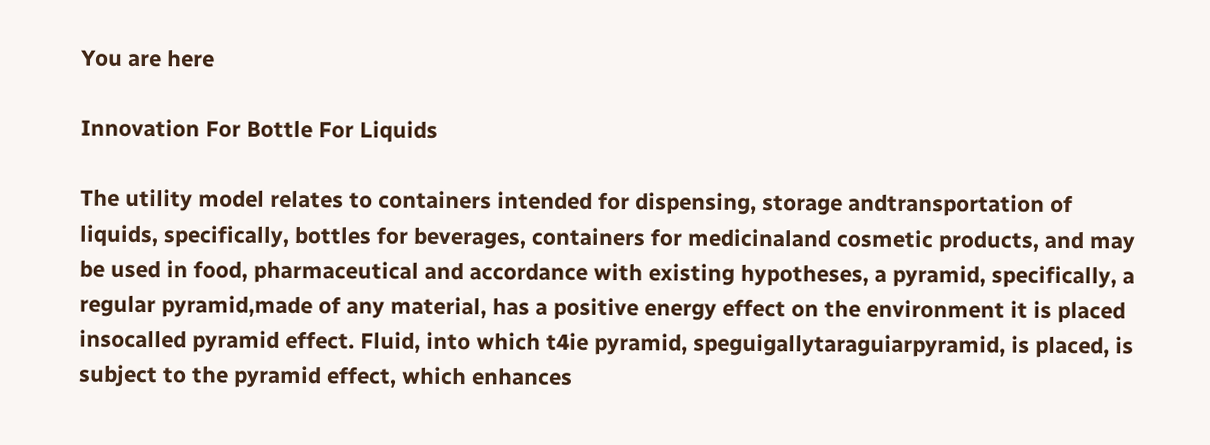You are here

Innovation For Bottle For Liquids

The utility model relates to containers intended for dispensing, storage andtransportation of liquids, specifically, bottles for beverages, containers for medicinaland cosmetic products, and may be used in food, pharmaceutical and accordance with existing hypotheses, a pyramid, specifically, a regular pyramid,made of any material, has a positive energy effect on the environment it is placed insocalled pyramid effect. Fluid, into which t4ie pyramid, speguigallytaraguiarpyramid, is placed, is subject to the pyramid effect, which enhances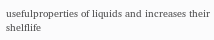usefulproperties of liquids and increases their shelflife